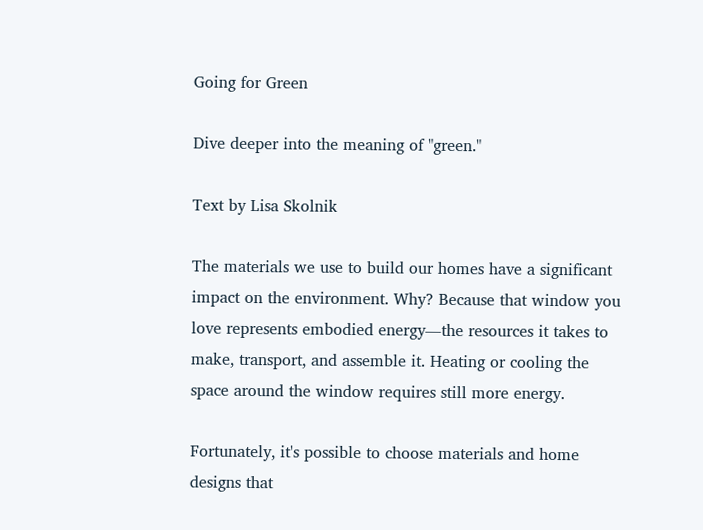Going for Green

Dive deeper into the meaning of "green."

Text by Lisa Skolnik

The materials we use to build our homes have a significant impact on the environment. Why? Because that window you love represents embodied energy―the resources it takes to make, transport, and assemble it. Heating or cooling the space around the window requires still more energy.

Fortunately, it's possible to choose materials and home designs that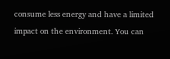consume less energy and have a limited impact on the environment. You can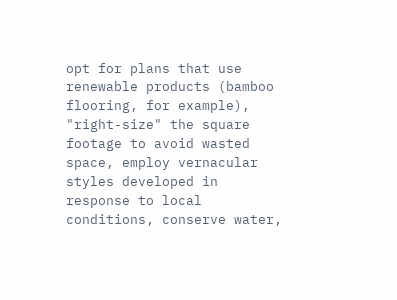opt for plans that use renewable products (bamboo flooring, for example), "right-size" the square footage to avoid wasted space, employ vernacular styles developed in response to local conditions, conserve water,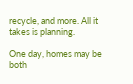recycle, and more. All it takes is planning.

One day, homes may be both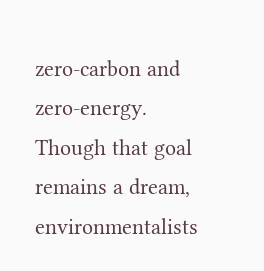zero-carbon and zero-energy. Though that goal remains a dream, environmentalists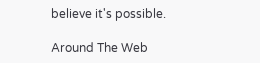believe it's possible.

Around The Web